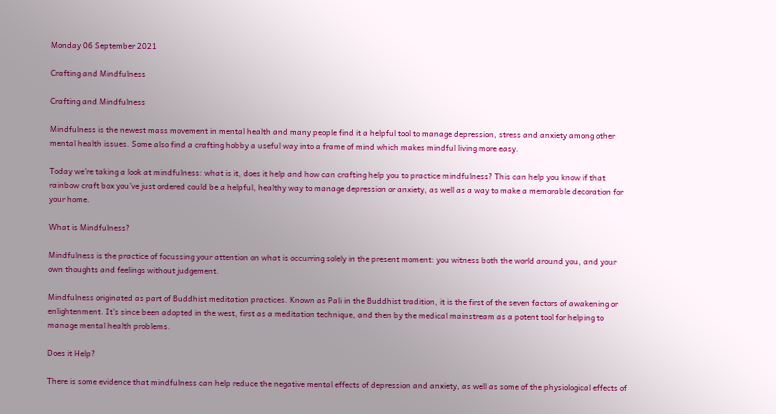Monday 06 September 2021

Crafting and Mindfulness

Crafting and Mindfulness

Mindfulness is the newest mass movement in mental health and many people find it a helpful tool to manage depression, stress and anxiety among other mental health issues. Some also find a crafting hobby a useful way into a frame of mind which makes mindful living more easy.

Today we’re taking a look at mindfulness: what is it, does it help and how can crafting help you to practice mindfulness? This can help you know if that rainbow craft box you’ve just ordered could be a helpful, healthy way to manage depression or anxiety, as well as a way to make a memorable decoration for your home.

What is Mindfulness?

Mindfulness is the practice of focussing your attention on what is occurring solely in the present moment: you witness both the world around you, and your own thoughts and feelings without judgement.

Mindfulness originated as part of Buddhist meditation practices. Known as Pali in the Buddhist tradition, it is the first of the seven factors of awakening or enlightenment. It’s since been adopted in the west, first as a meditation technique, and then by the medical mainstream as a potent tool for helping to manage mental health problems.

Does it Help?

There is some evidence that mindfulness can help reduce the negative mental effects of depression and anxiety, as well as some of the physiological effects of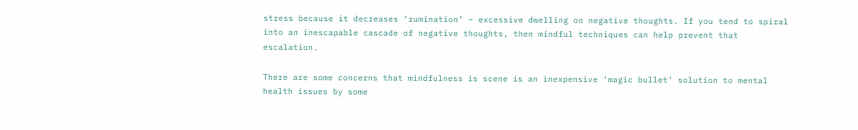stress because it decreases ‘rumination’ – excessive dwelling on negative thoughts. If you tend to spiral into an inescapable cascade of negative thoughts, then mindful techniques can help prevent that escalation.

There are some concerns that mindfulness is scene is an inexpensive ‘magic bullet’ solution to mental health issues by some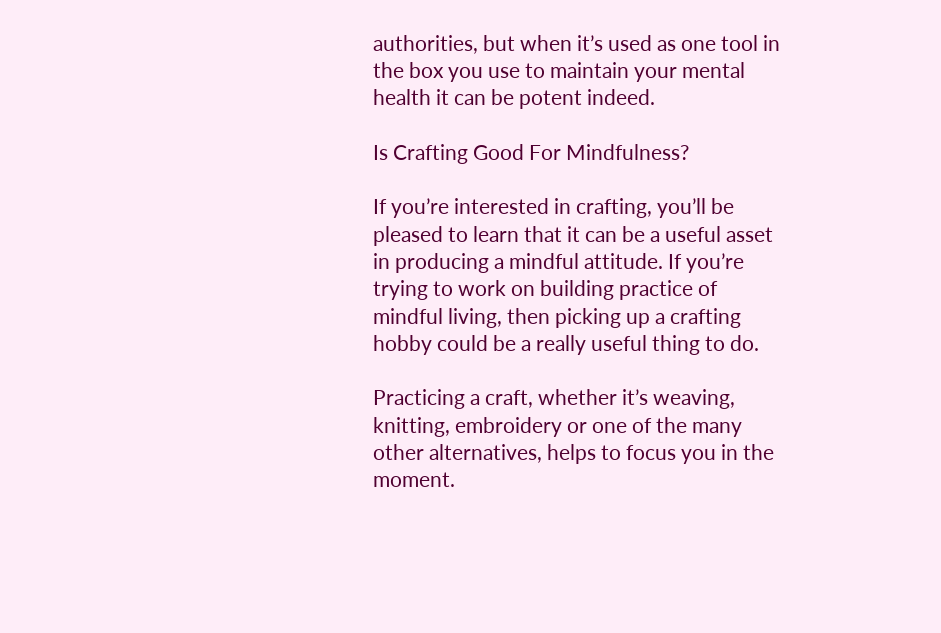authorities, but when it’s used as one tool in the box you use to maintain your mental health it can be potent indeed.

Is Crafting Good For Mindfulness?

If you’re interested in crafting, you’ll be pleased to learn that it can be a useful asset in producing a mindful attitude. If you’re trying to work on building practice of mindful living, then picking up a crafting hobby could be a really useful thing to do.

Practicing a craft, whether it’s weaving, knitting, embroidery or one of the many other alternatives, helps to focus you in the moment.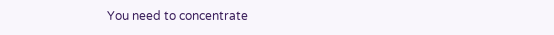You need to concentrate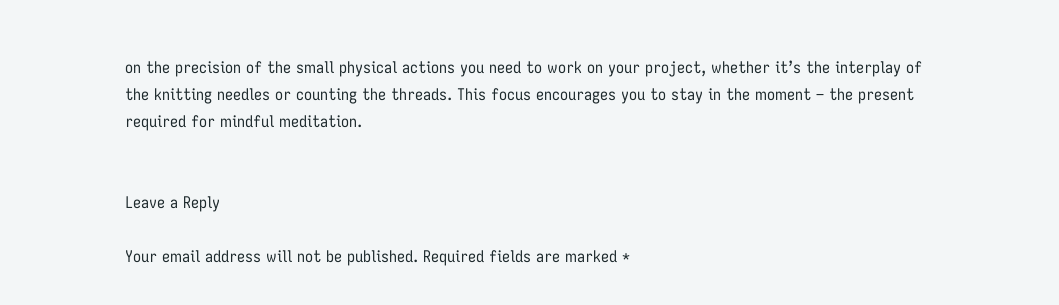on the precision of the small physical actions you need to work on your project, whether it’s the interplay of the knitting needles or counting the threads. This focus encourages you to stay in the moment – the present required for mindful meditation.


Leave a Reply

Your email address will not be published. Required fields are marked *